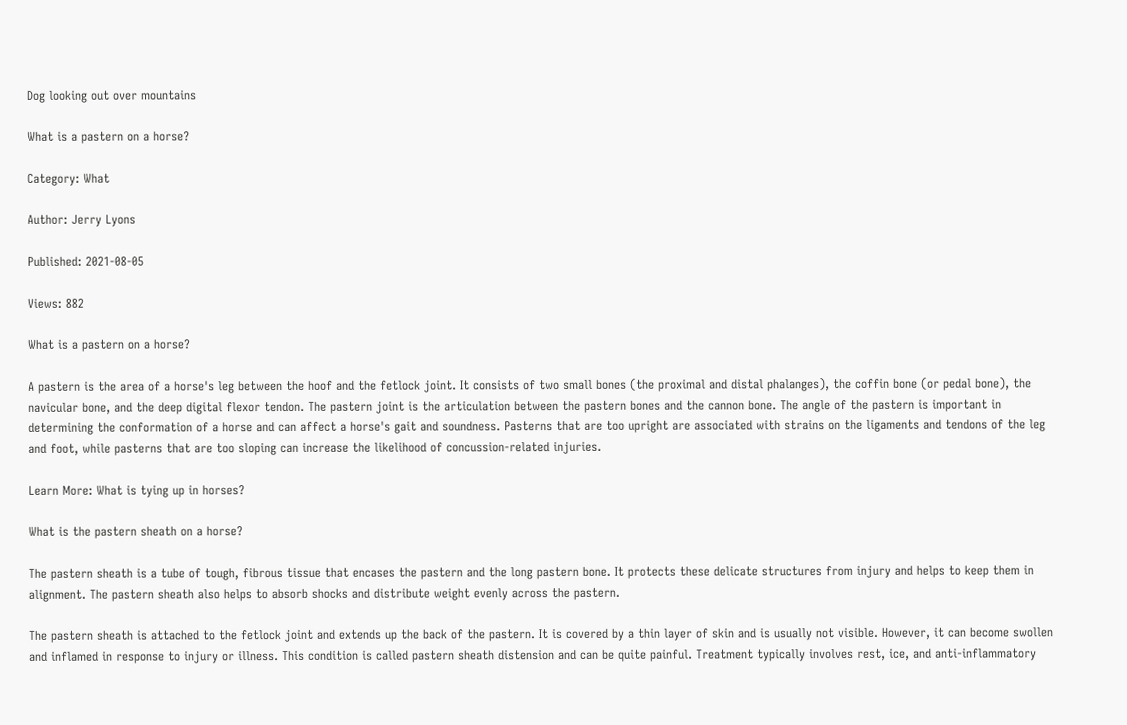Dog looking out over mountains

What is a pastern on a horse?

Category: What

Author: Jerry Lyons

Published: 2021-08-05

Views: 882

What is a pastern on a horse?

A pastern is the area of a horse's leg between the hoof and the fetlock joint. It consists of two small bones (the proximal and distal phalanges), the coffin bone (or pedal bone), the navicular bone, and the deep digital flexor tendon. The pastern joint is the articulation between the pastern bones and the cannon bone. The angle of the pastern is important in determining the conformation of a horse and can affect a horse's gait and soundness. Pasterns that are too upright are associated with strains on the ligaments and tendons of the leg and foot, while pasterns that are too sloping can increase the likelihood of concussion-related injuries.

Learn More: What is tying up in horses?

What is the pastern sheath on a horse?

The pastern sheath is a tube of tough, fibrous tissue that encases the pastern and the long pastern bone. It protects these delicate structures from injury and helps to keep them in alignment. The pastern sheath also helps to absorb shocks and distribute weight evenly across the pastern.

The pastern sheath is attached to the fetlock joint and extends up the back of the pastern. It is covered by a thin layer of skin and is usually not visible. However, it can become swollen and inflamed in response to injury or illness. This condition is called pastern sheath distension and can be quite painful. Treatment typically involves rest, ice, and anti-inflammatory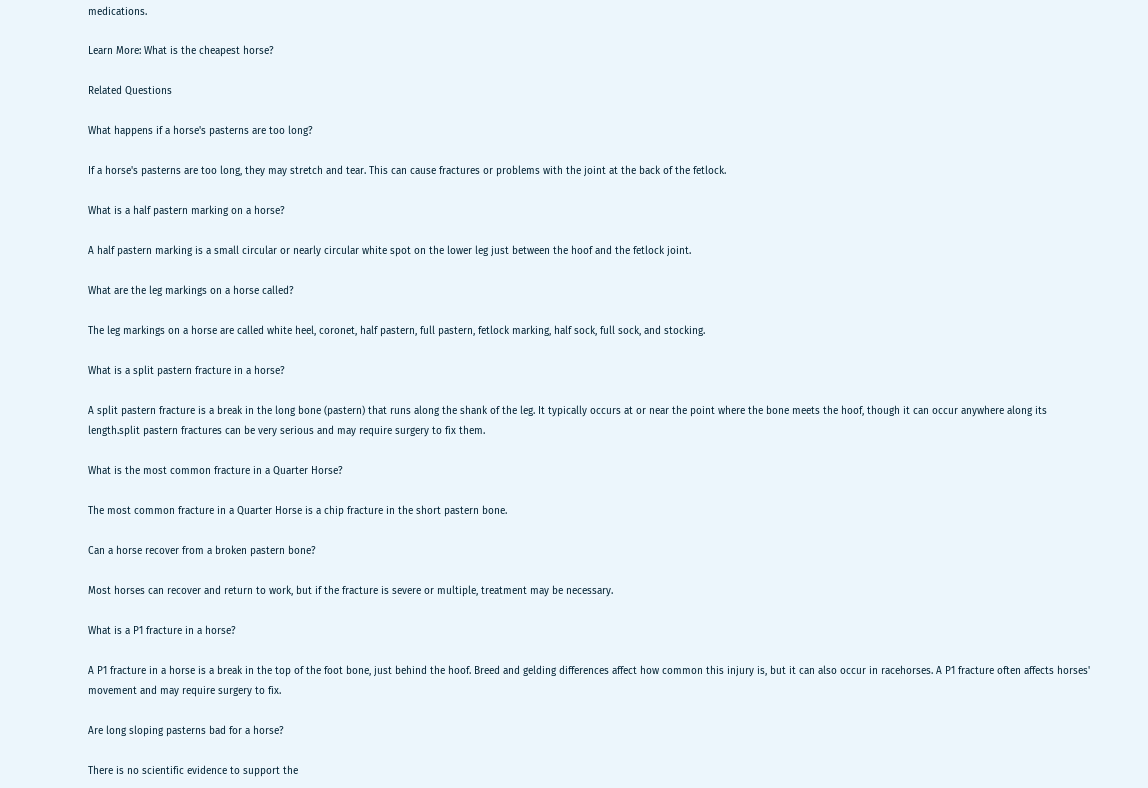medications.

Learn More: What is the cheapest horse?

Related Questions

What happens if a horse's pasterns are too long?

If a horse's pasterns are too long, they may stretch and tear. This can cause fractures or problems with the joint at the back of the fetlock.

What is a half pastern marking on a horse?

A half pastern marking is a small circular or nearly circular white spot on the lower leg just between the hoof and the fetlock joint.

What are the leg markings on a horse called?

The leg markings on a horse are called white heel, coronet, half pastern, full pastern, fetlock marking, half sock, full sock, and stocking.

What is a split pastern fracture in a horse?

A split pastern fracture is a break in the long bone (pastern) that runs along the shank of the leg. It typically occurs at or near the point where the bone meets the hoof, though it can occur anywhere along its length.split pastern fractures can be very serious and may require surgery to fix them.

What is the most common fracture in a Quarter Horse?

The most common fracture in a Quarter Horse is a chip fracture in the short pastern bone.

Can a horse recover from a broken pastern bone?

Most horses can recover and return to work, but if the fracture is severe or multiple, treatment may be necessary.

What is a P1 fracture in a horse?

A P1 fracture in a horse is a break in the top of the foot bone, just behind the hoof. Breed and gelding differences affect how common this injury is, but it can also occur in racehorses. A P1 fracture often affects horses' movement and may require surgery to fix.

Are long sloping pasterns bad for a horse?

There is no scientific evidence to support the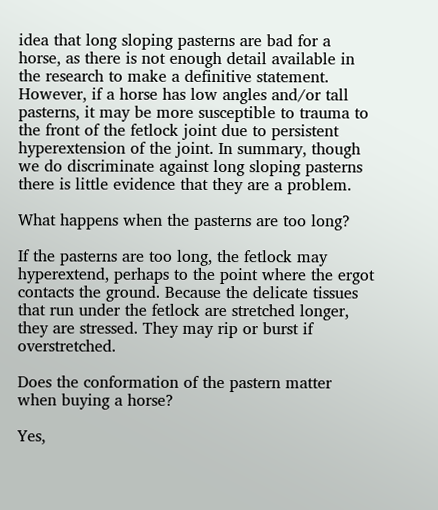idea that long sloping pasterns are bad for a horse, as there is not enough detail available in the research to make a definitive statement. However, if a horse has low angles and/or tall pasterns, it may be more susceptible to trauma to the front of the fetlock joint due to persistent hyperextension of the joint. In summary, though we do discriminate against long sloping pasterns there is little evidence that they are a problem.

What happens when the pasterns are too long?

If the pasterns are too long, the fetlock may hyperextend, perhaps to the point where the ergot contacts the ground. Because the delicate tissues that run under the fetlock are stretched longer, they are stressed. They may rip or burst if overstretched.

Does the conformation of the pastern matter when buying a horse?

Yes,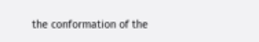the conformation of the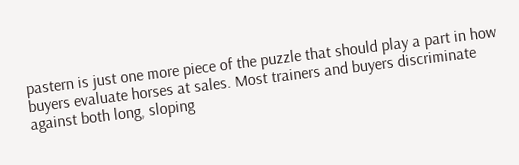pastern is just one more piece of the puzzle that should play a part in how buyers evaluate horses at sales. Most trainers and buyers discriminate against both long, sloping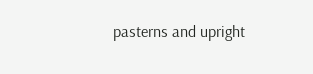pasterns and upright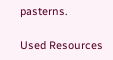pasterns.

Used Resources